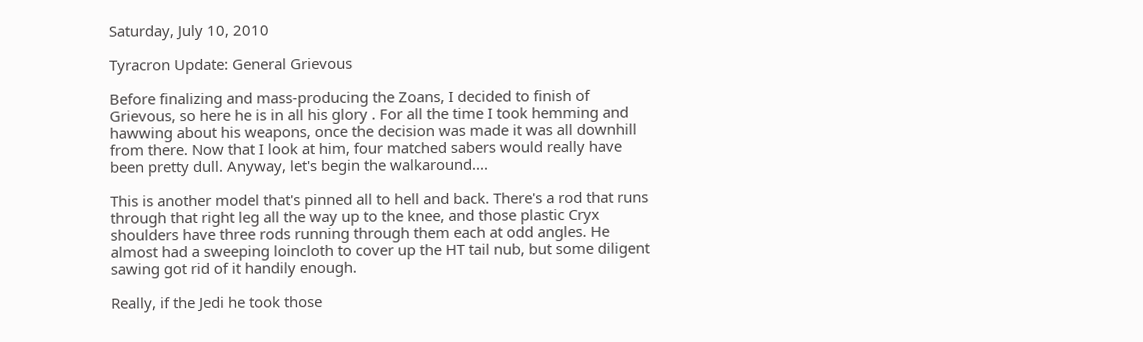Saturday, July 10, 2010

Tyracron Update: General Grievous

Before finalizing and mass-producing the Zoans, I decided to finish of Grievous, so here he is in all his glory . For all the time I took hemming and hawwing about his weapons, once the decision was made it was all downhill from there. Now that I look at him, four matched sabers would really have been pretty dull. Anyway, let's begin the walkaround....

This is another model that's pinned all to hell and back. There's a rod that runs through that right leg all the way up to the knee, and those plastic Cryx shoulders have three rods running through them each at odd angles. He almost had a sweeping loincloth to cover up the HT tail nub, but some diligent sawing got rid of it handily enough.

Really, if the Jedi he took those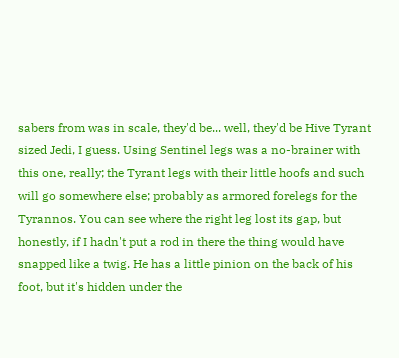sabers from was in scale, they'd be... well, they'd be Hive Tyrant sized Jedi, I guess. Using Sentinel legs was a no-brainer with this one, really; the Tyrant legs with their little hoofs and such will go somewhere else; probably as armored forelegs for the Tyrannos. You can see where the right leg lost its gap, but honestly, if I hadn't put a rod in there the thing would have snapped like a twig. He has a little pinion on the back of his foot, but it's hidden under the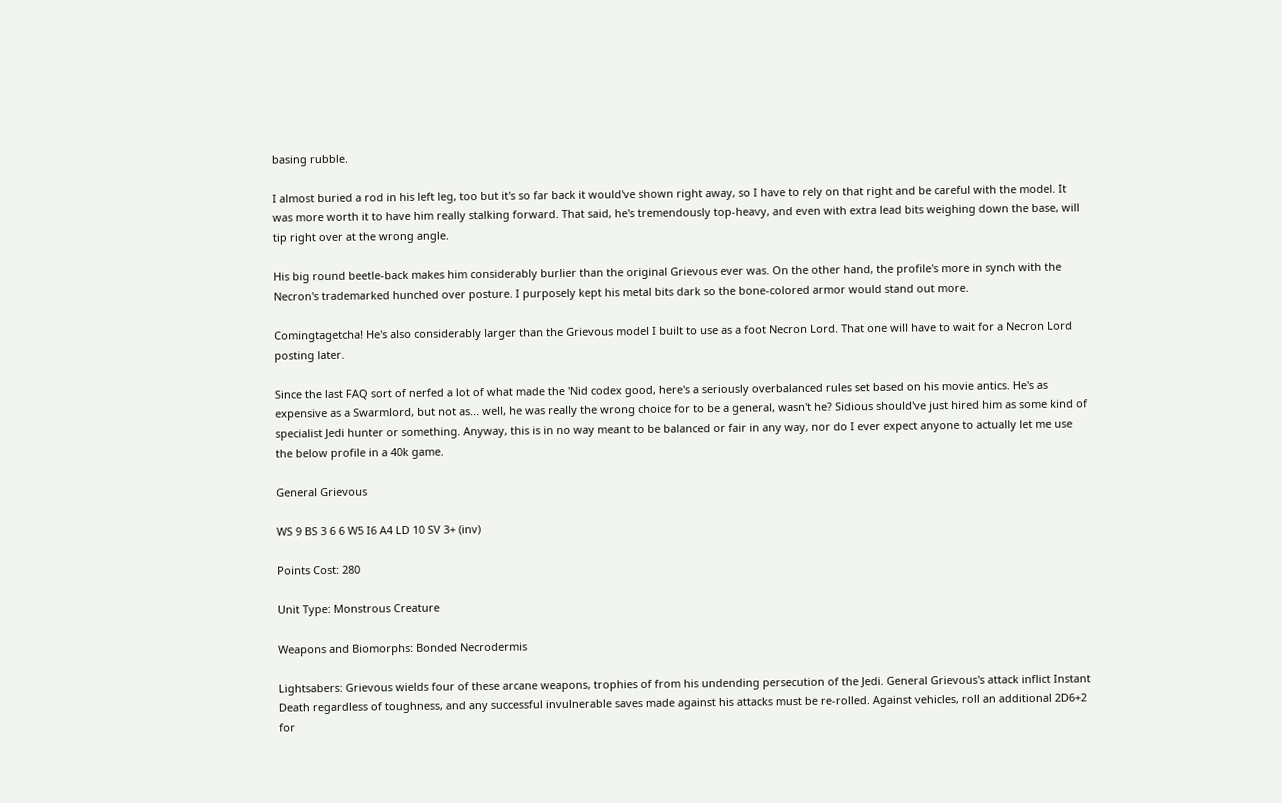basing rubble.

I almost buried a rod in his left leg, too but it's so far back it would've shown right away, so I have to rely on that right and be careful with the model. It was more worth it to have him really stalking forward. That said, he's tremendously top-heavy, and even with extra lead bits weighing down the base, will tip right over at the wrong angle.

His big round beetle-back makes him considerably burlier than the original Grievous ever was. On the other hand, the profile's more in synch with the Necron's trademarked hunched over posture. I purposely kept his metal bits dark so the bone-colored armor would stand out more.

Comingtagetcha! He's also considerably larger than the Grievous model I built to use as a foot Necron Lord. That one will have to wait for a Necron Lord posting later.

Since the last FAQ sort of nerfed a lot of what made the 'Nid codex good, here's a seriously overbalanced rules set based on his movie antics. He's as expensive as a Swarmlord, but not as... well, he was really the wrong choice for to be a general, wasn't he? Sidious should've just hired him as some kind of specialist Jedi hunter or something. Anyway, this is in no way meant to be balanced or fair in any way, nor do I ever expect anyone to actually let me use the below profile in a 40k game.

General Grievous

WS 9 BS 3 6 6 W5 I6 A4 LD 10 SV 3+ (inv)

Points Cost: 280

Unit Type: Monstrous Creature

Weapons and Biomorphs: Bonded Necrodermis

Lightsabers: Grievous wields four of these arcane weapons, trophies of from his undending persecution of the Jedi. General Grievous's attack inflict Instant Death regardless of toughness, and any successful invulnerable saves made against his attacks must be re-rolled. Against vehicles, roll an additional 2D6+2 for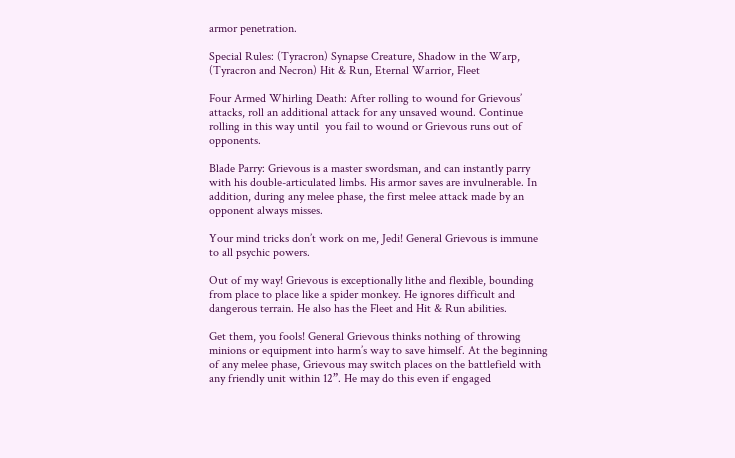armor penetration.

Special Rules: (Tyracron) Synapse Creature, Shadow in the Warp, (Tyracron and Necron) Hit & Run, Eternal Warrior, Fleet

Four Armed Whirling Death: After rolling to wound for Grievous’ attacks, roll an additional attack for any unsaved wound. Continue rolling in this way until  you fail to wound or Grievous runs out of opponents.

Blade Parry: Grievous is a master swordsman, and can instantly parry with his double-articulated limbs. His armor saves are invulnerable. In addition, during any melee phase, the first melee attack made by an opponent always misses.

Your mind tricks don’t work on me, Jedi! General Grievous is immune to all psychic powers.

Out of my way! Grievous is exceptionally lithe and flexible, bounding from place to place like a spider monkey. He ignores difficult and dangerous terrain. He also has the Fleet and Hit & Run abilities.

Get them, you fools! General Grievous thinks nothing of throwing minions or equipment into harm’s way to save himself. At the beginning of any melee phase, Grievous may switch places on the battlefield with any friendly unit within 12”. He may do this even if engaged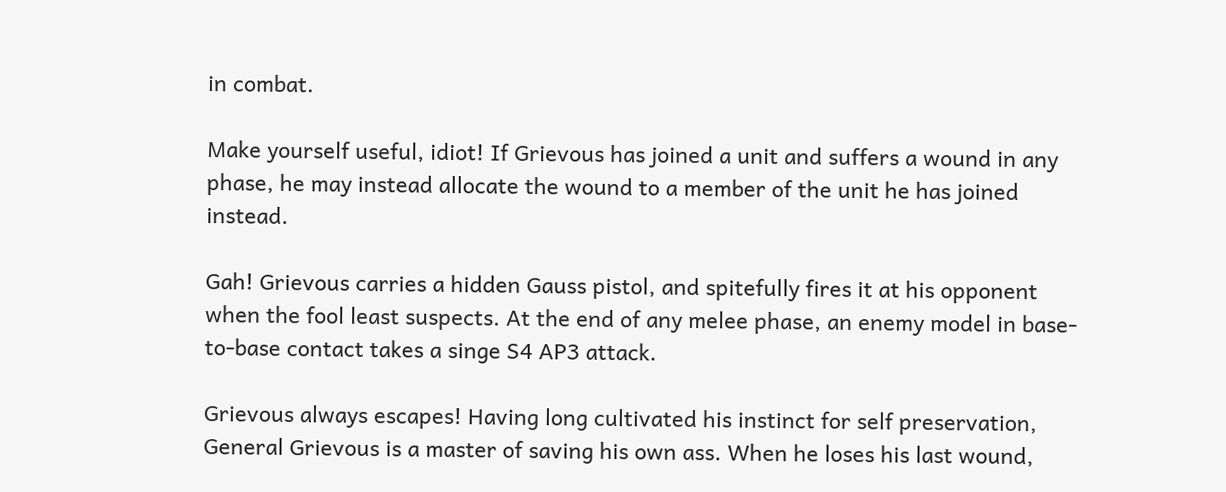in combat.

Make yourself useful, idiot! If Grievous has joined a unit and suffers a wound in any phase, he may instead allocate the wound to a member of the unit he has joined instead.

Gah! Grievous carries a hidden Gauss pistol, and spitefully fires it at his opponent when the fool least suspects. At the end of any melee phase, an enemy model in base-to-base contact takes a singe S4 AP3 attack.

Grievous always escapes! Having long cultivated his instinct for self preservation, General Grievous is a master of saving his own ass. When he loses his last wound,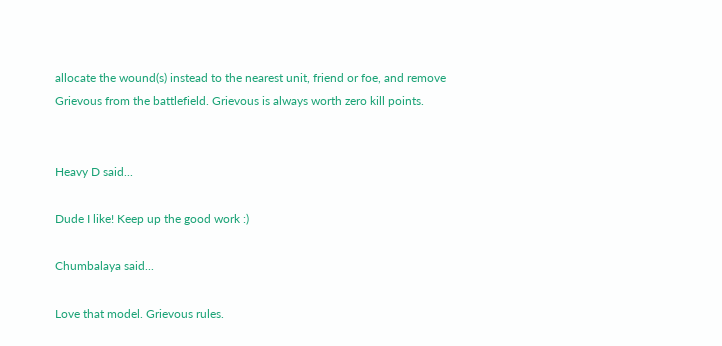allocate the wound(s) instead to the nearest unit, friend or foe, and remove Grievous from the battlefield. Grievous is always worth zero kill points.


Heavy D said...

Dude I like! Keep up the good work :)

Chumbalaya said...

Love that model. Grievous rules.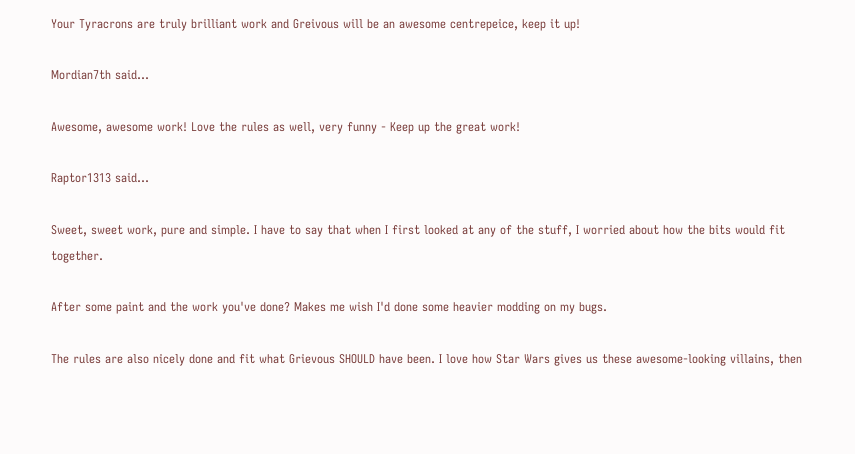Your Tyracrons are truly brilliant work and Greivous will be an awesome centrepeice, keep it up!

Mordian7th said...

Awesome, awesome work! Love the rules as well, very funny - Keep up the great work!

Raptor1313 said...

Sweet, sweet work, pure and simple. I have to say that when I first looked at any of the stuff, I worried about how the bits would fit together.

After some paint and the work you've done? Makes me wish I'd done some heavier modding on my bugs.

The rules are also nicely done and fit what Grievous SHOULD have been. I love how Star Wars gives us these awesome-looking villains, then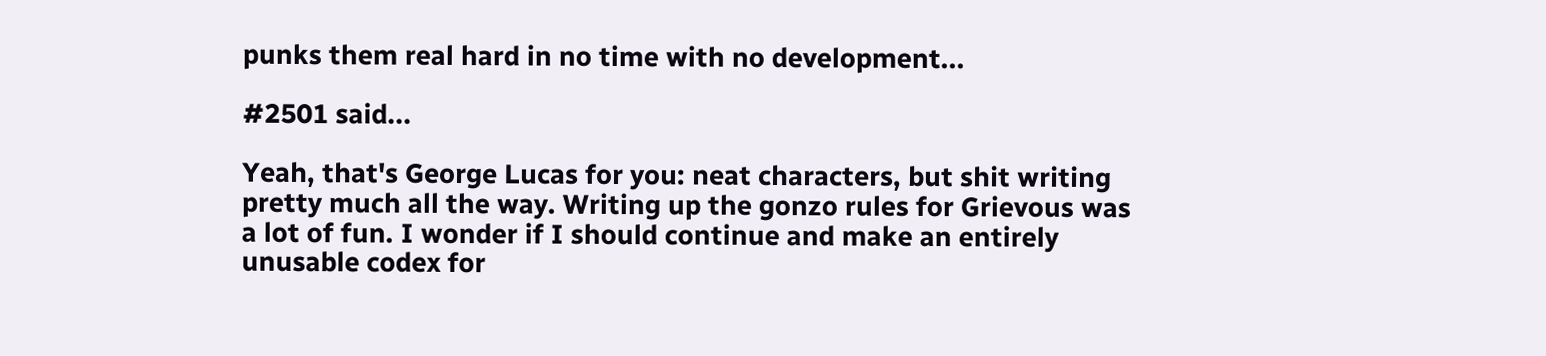punks them real hard in no time with no development...

#2501 said...

Yeah, that's George Lucas for you: neat characters, but shit writing pretty much all the way. Writing up the gonzo rules for Grievous was a lot of fun. I wonder if I should continue and make an entirely unusable codex for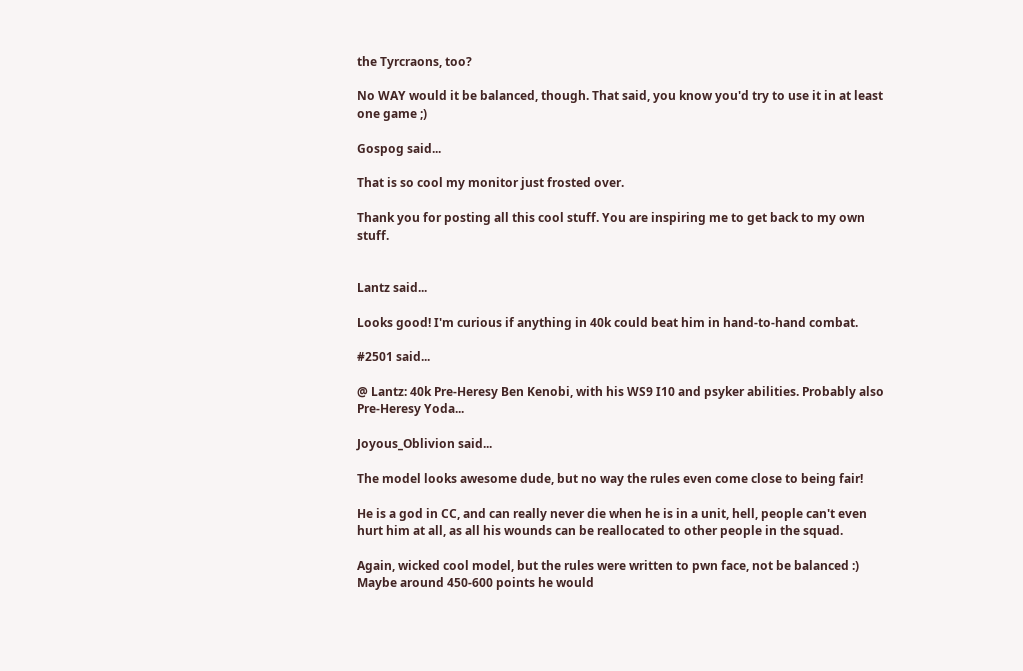the Tyrcraons, too?

No WAY would it be balanced, though. That said, you know you'd try to use it in at least one game ;)

Gospog said...

That is so cool my monitor just frosted over.

Thank you for posting all this cool stuff. You are inspiring me to get back to my own stuff.


Lantz said...

Looks good! I'm curious if anything in 40k could beat him in hand-to-hand combat.

#2501 said...

@ Lantz: 40k Pre-Heresy Ben Kenobi, with his WS9 I10 and psyker abilities. Probably also Pre-Heresy Yoda...

Joyous_Oblivion said...

The model looks awesome dude, but no way the rules even come close to being fair!

He is a god in CC, and can really never die when he is in a unit, hell, people can't even hurt him at all, as all his wounds can be reallocated to other people in the squad.

Again, wicked cool model, but the rules were written to pwn face, not be balanced :) Maybe around 450-600 points he would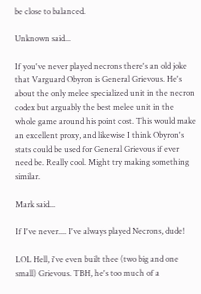be close to balanced.

Unknown said...

If you've never played necrons there's an old joke that Varguard Obyron is General Grievous. He's about the only melee specialized unit in the necron codex but arguably the best melee unit in the whole game around his point cost. This would make an excellent proxy, and likewise I think Obyron's stats could be used for General Grievous if ever need be. Really cool. Might try making something similar.

Mark said...

If I've never.... I've always played Necrons, dude!

LOL Hell, i've even built thee (two big and one small) Grievous. TBH, he's too much of a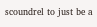scoundrel to just be a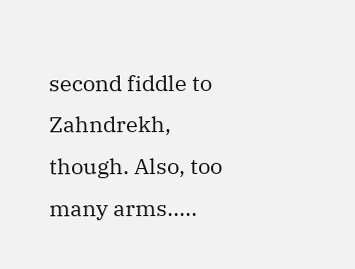second fiddle to Zahndrekh, though. Also, too many arms.....